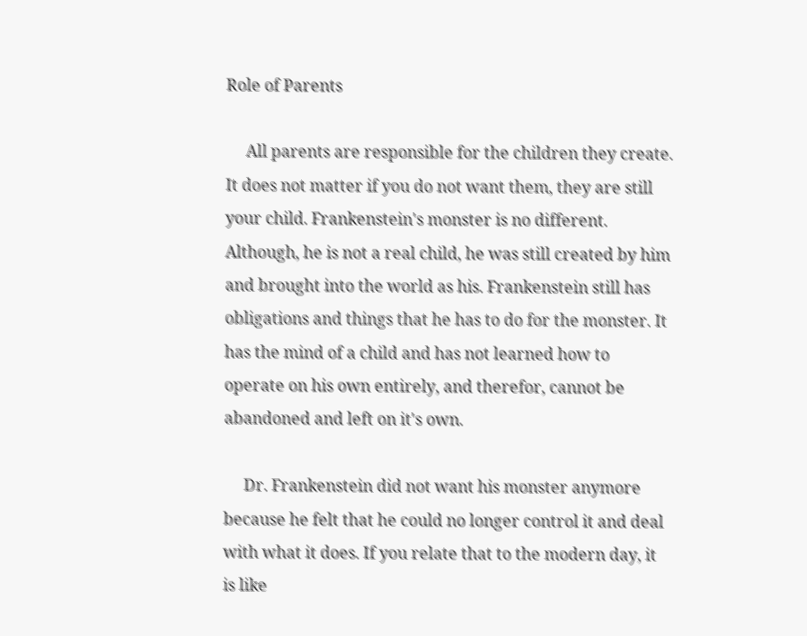Role of Parents

     All parents are responsible for the children they create. It does not matter if you do not want them, they are still your child. Frankenstein's monster is no different. Although, he is not a real child, he was still created by him and brought into the world as his. Frankenstein still has obligations and things that he has to do for the monster. It has the mind of a child and has not learned how to operate on his own entirely, and therefor, cannot be abandoned and left on it's own.

     Dr. Frankenstein did not want his monster anymore because he felt that he could no longer control it and deal with what it does. If you relate that to the modern day, it is like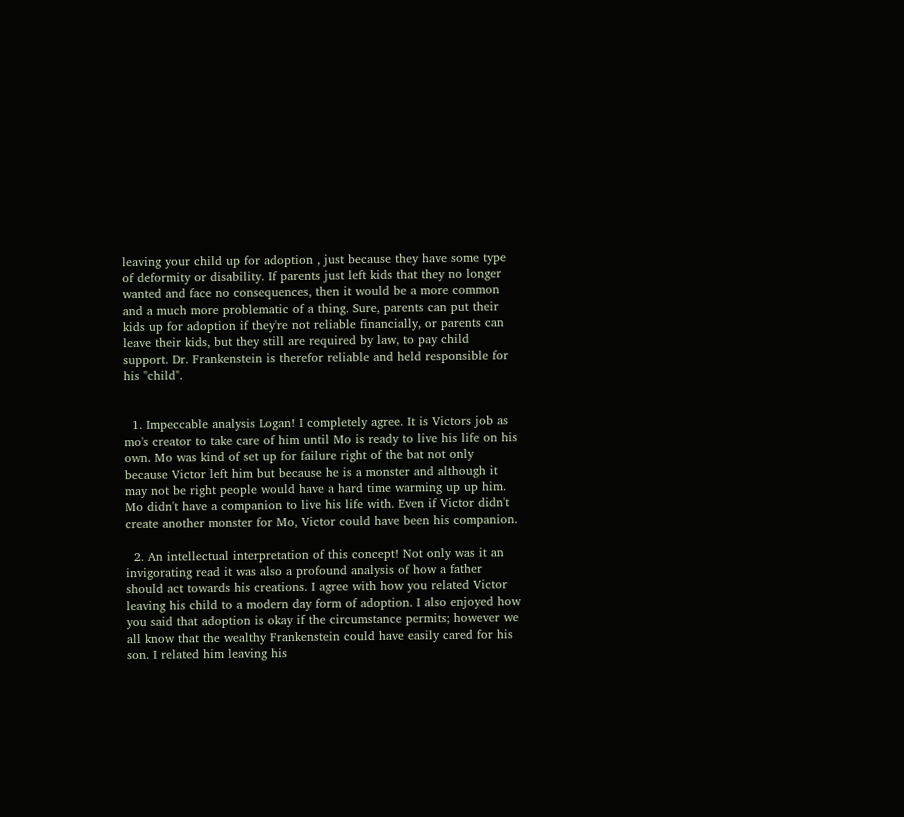leaving your child up for adoption , just because they have some type of deformity or disability. If parents just left kids that they no longer wanted and face no consequences, then it would be a more common and a much more problematic of a thing. Sure, parents can put their kids up for adoption if they're not reliable financially, or parents can leave their kids, but they still are required by law, to pay child support. Dr. Frankenstein is therefor reliable and held responsible for his "child".


  1. Impeccable analysis Logan! I completely agree. It is Victors job as mo's creator to take care of him until Mo is ready to live his life on his own. Mo was kind of set up for failure right of the bat not only because Victor left him but because he is a monster and although it may not be right people would have a hard time warming up up him. Mo didn't have a companion to live his life with. Even if Victor didn't create another monster for Mo, Victor could have been his companion.

  2. An intellectual interpretation of this concept! Not only was it an invigorating read it was also a profound analysis of how a father should act towards his creations. I agree with how you related Victor leaving his child to a modern day form of adoption. I also enjoyed how you said that adoption is okay if the circumstance permits; however we all know that the wealthy Frankenstein could have easily cared for his son. I related him leaving his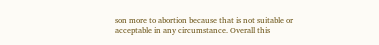son more to abortion because that is not suitable or acceptable in any circumstance. Overall this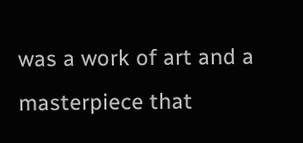was a work of art and a masterpiece that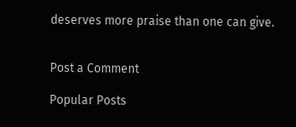deserves more praise than one can give.


Post a Comment

Popular Posts